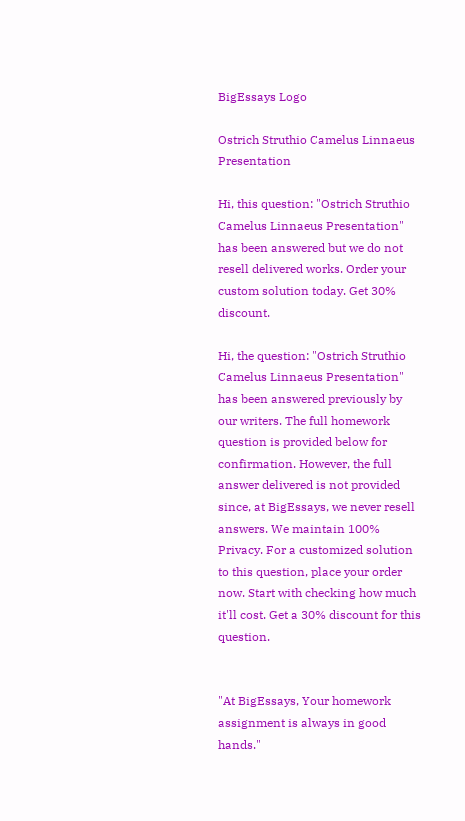BigEssays Logo

Ostrich Struthio Camelus Linnaeus Presentation

Hi, this question: "Ostrich Struthio Camelus Linnaeus Presentation" has been answered but we do not resell delivered works. Order your custom solution today. Get 30% discount.

Hi, the question: "Ostrich Struthio Camelus Linnaeus Presentation" has been answered previously by our writers. The full homework question is provided below for confirmation. However, the full answer delivered is not provided since, at BigEssays, we never resell answers. We maintain 100% Privacy. For a customized solution to this question, place your order now. Start with checking how much it'll cost. Get a 30% discount for this question.


"At BigEssays, Your homework assignment is always in good hands."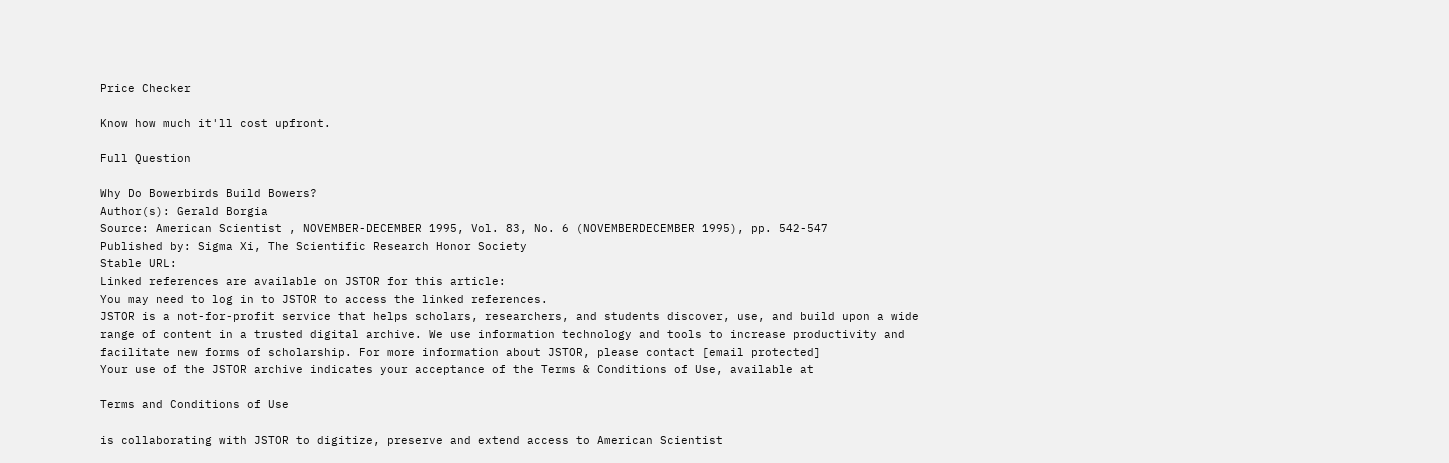Price Checker

Know how much it'll cost upfront.

Full Question

Why Do Bowerbirds Build Bowers?
Author(s): Gerald Borgia
Source: American Scientist , NOVEMBER-DECEMBER 1995, Vol. 83, No. 6 (NOVEMBERDECEMBER 1995), pp. 542-547
Published by: Sigma Xi, The Scientific Research Honor Society
Stable URL:
Linked references are available on JSTOR for this article:
You may need to log in to JSTOR to access the linked references.
JSTOR is a not-for-profit service that helps scholars, researchers, and students discover, use, and build upon a wide
range of content in a trusted digital archive. We use information technology and tools to increase productivity and
facilitate new forms of scholarship. For more information about JSTOR, please contact [email protected]
Your use of the JSTOR archive indicates your acceptance of the Terms & Conditions of Use, available at

Terms and Conditions of Use

is collaborating with JSTOR to digitize, preserve and extend access to American Scientist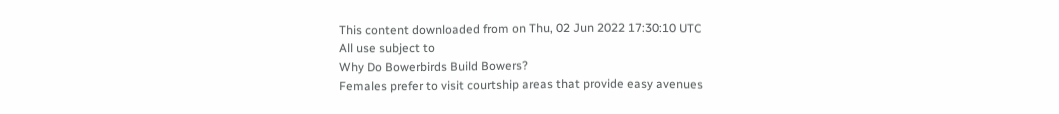This content downloaded from on Thu, 02 Jun 2022 17:30:10 UTC
All use subject to
Why Do Bowerbirds Build Bowers?
Females prefer to visit courtship areas that provide easy avenues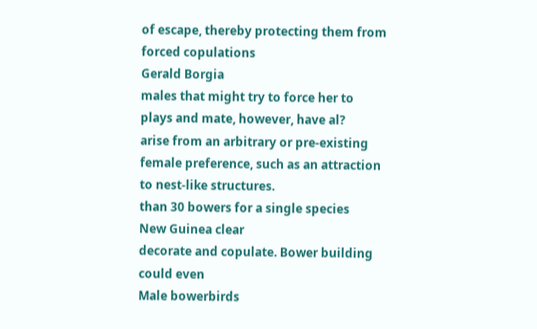of escape, thereby protecting them from forced copulations
Gerald Borgia
males that might try to force her to
plays and mate, however, have al?
arise from an arbitrary or pre-existing
female preference, such as an attraction
to nest-like structures.
than 30 bowers for a single species
New Guinea clear
decorate and copulate. Bower building could even
Male bowerbirds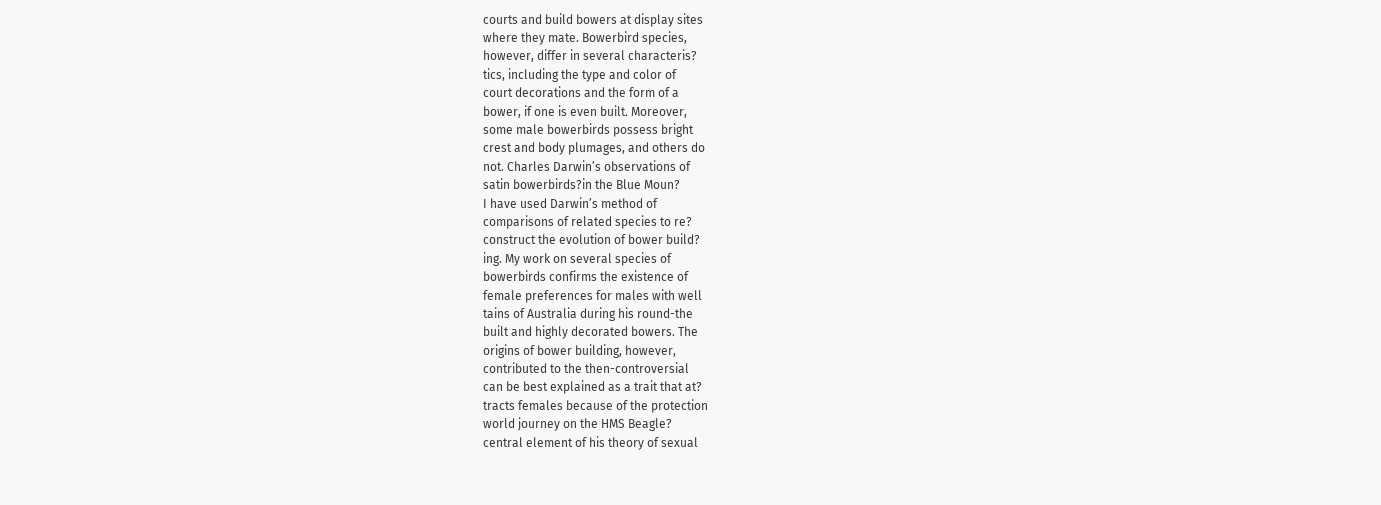courts and build bowers at display sites
where they mate. Bowerbird species,
however, differ in several characteris?
tics, including the type and color of
court decorations and the form of a
bower, if one is even built. Moreover,
some male bowerbirds possess bright
crest and body plumages, and others do
not. Charles Darwin’s observations of
satin bowerbirds?in the Blue Moun?
I have used Darwin’s method of
comparisons of related species to re?
construct the evolution of bower build?
ing. My work on several species of
bowerbirds confirms the existence of
female preferences for males with well
tains of Australia during his round-the
built and highly decorated bowers. The
origins of bower building, however,
contributed to the then-controversial
can be best explained as a trait that at?
tracts females because of the protection
world journey on the HMS Beagle?
central element of his theory of sexual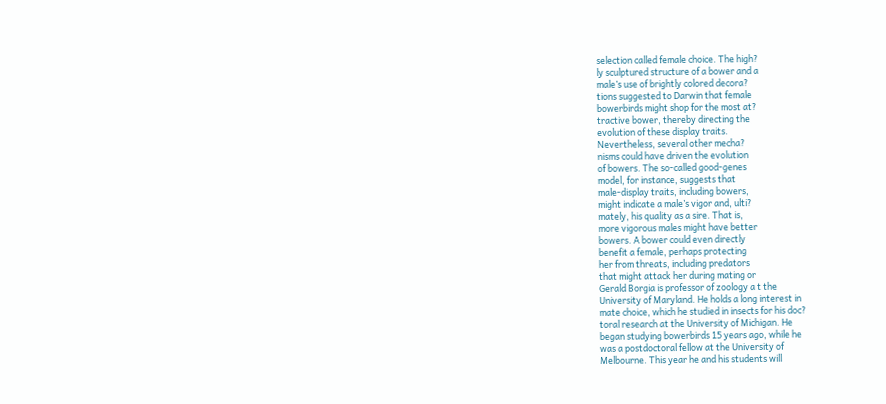selection called female choice. The high?
ly sculptured structure of a bower and a
male’s use of brightly colored decora?
tions suggested to Darwin that female
bowerbirds might shop for the most at?
tractive bower, thereby directing the
evolution of these display traits.
Nevertheless, several other mecha?
nisms could have driven the evolution
of bowers. The so-called good-genes
model, for instance, suggests that
male-display traits, including bowers,
might indicate a male’s vigor and, ulti?
mately, his quality as a sire. That is,
more vigorous males might have better
bowers. A bower could even directly
benefit a female, perhaps protecting
her from threats, including predators
that might attack her during mating or
Gerald Borgia is professor of zoology a t the
University of Maryland. He holds a long interest in
mate choice, which he studied in insects for his doc?
toral research at the University of Michigan. He
began studying bowerbirds 15 years ago, while he
was a postdoctoral fellow at the University of
Melbourne. This year he and his students will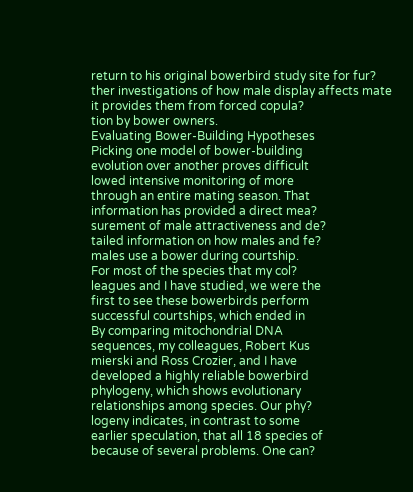return to his original bowerbird study site for fur?
ther investigations of how male display affects mate
it provides them from forced copula?
tion by bower owners.
Evaluating Bower-Building Hypotheses
Picking one model of bower-building
evolution over another proves difficult
lowed intensive monitoring of more
through an entire mating season. That
information has provided a direct mea?
surement of male attractiveness and de?
tailed information on how males and fe?
males use a bower during courtship.
For most of the species that my col?
leagues and I have studied, we were the
first to see these bowerbirds perform
successful courtships, which ended in
By comparing mitochondrial DNA
sequences, my colleagues, Robert Kus
mierski and Ross Crozier, and I have
developed a highly reliable bowerbird
phylogeny, which shows evolutionary
relationships among species. Our phy?
logeny indicates, in contrast to some
earlier speculation, that all 18 species of
because of several problems. One can?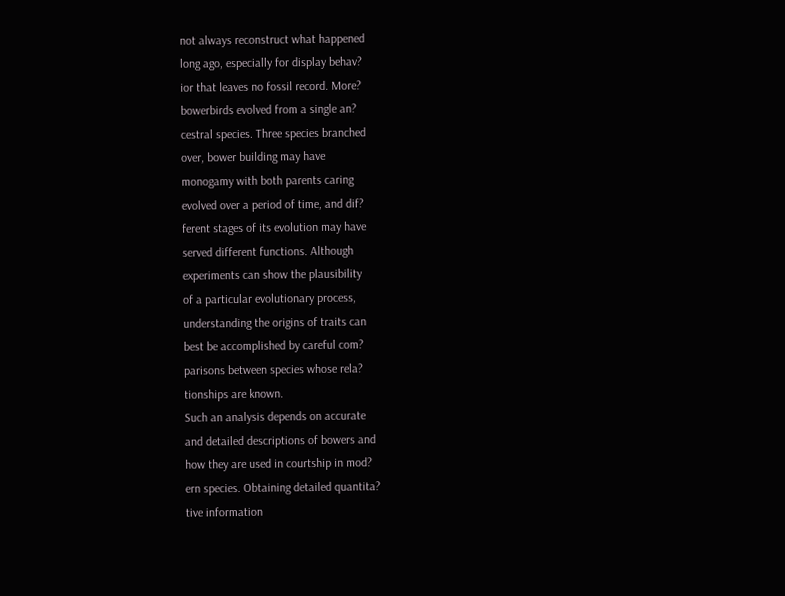not always reconstruct what happened
long ago, especially for display behav?
ior that leaves no fossil record. More?
bowerbirds evolved from a single an?
cestral species. Three species branched
over, bower building may have
monogamy with both parents caring
evolved over a period of time, and dif?
ferent stages of its evolution may have
served different functions. Although
experiments can show the plausibility
of a particular evolutionary process,
understanding the origins of traits can
best be accomplished by careful com?
parisons between species whose rela?
tionships are known.
Such an analysis depends on accurate
and detailed descriptions of bowers and
how they are used in courtship in mod?
ern species. Obtaining detailed quantita?
tive information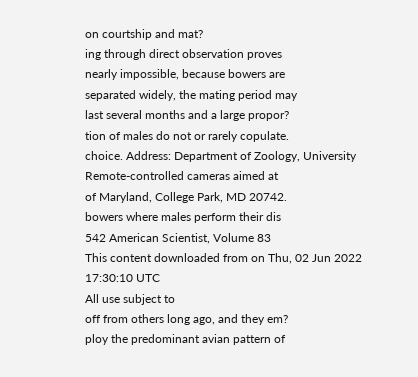on courtship and mat?
ing through direct observation proves
nearly impossible, because bowers are
separated widely, the mating period may
last several months and a large propor?
tion of males do not or rarely copulate.
choice. Address: Department of Zoology, University
Remote-controlled cameras aimed at
of Maryland, College Park, MD 20742.
bowers where males perform their dis
542 American Scientist, Volume 83
This content downloaded from on Thu, 02 Jun 2022 17:30:10 UTC
All use subject to
off from others long ago, and they em?
ploy the predominant avian pattern of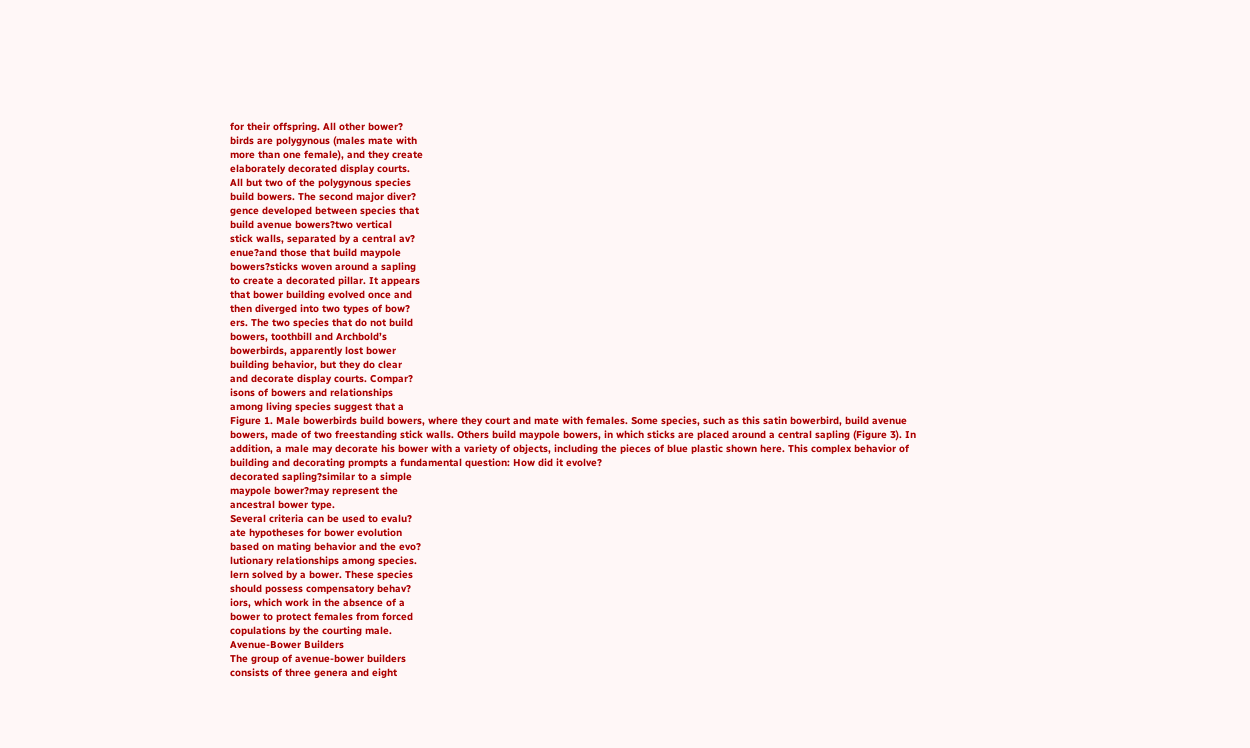for their offspring. All other bower?
birds are polygynous (males mate with
more than one female), and they create
elaborately decorated display courts.
All but two of the polygynous species
build bowers. The second major diver?
gence developed between species that
build avenue bowers?two vertical
stick walls, separated by a central av?
enue?and those that build maypole
bowers?sticks woven around a sapling
to create a decorated pillar. It appears
that bower building evolved once and
then diverged into two types of bow?
ers. The two species that do not build
bowers, toothbill and Archbold’s
bowerbirds, apparently lost bower
building behavior, but they do clear
and decorate display courts. Compar?
isons of bowers and relationships
among living species suggest that a
Figure 1. Male bowerbirds build bowers, where they court and mate with females. Some species, such as this satin bowerbird, build avenue
bowers, made of two freestanding stick walls. Others build maypole bowers, in which sticks are placed around a central sapling (Figure 3). In
addition, a male may decorate his bower with a variety of objects, including the pieces of blue plastic shown here. This complex behavior of
building and decorating prompts a fundamental question: How did it evolve?
decorated sapling?similar to a simple
maypole bower?may represent the
ancestral bower type.
Several criteria can be used to evalu?
ate hypotheses for bower evolution
based on mating behavior and the evo?
lutionary relationships among species.
lern solved by a bower. These species
should possess compensatory behav?
iors, which work in the absence of a
bower to protect females from forced
copulations by the courting male.
Avenue-Bower Builders
The group of avenue-bower builders
consists of three genera and eight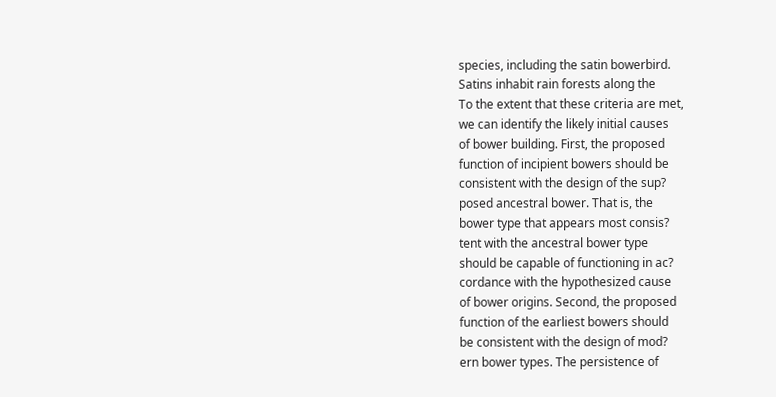species, including the satin bowerbird.
Satins inhabit rain forests along the
To the extent that these criteria are met,
we can identify the likely initial causes
of bower building. First, the proposed
function of incipient bowers should be
consistent with the design of the sup?
posed ancestral bower. That is, the
bower type that appears most consis?
tent with the ancestral bower type
should be capable of functioning in ac?
cordance with the hypothesized cause
of bower origins. Second, the proposed
function of the earliest bowers should
be consistent with the design of mod?
ern bower types. The persistence of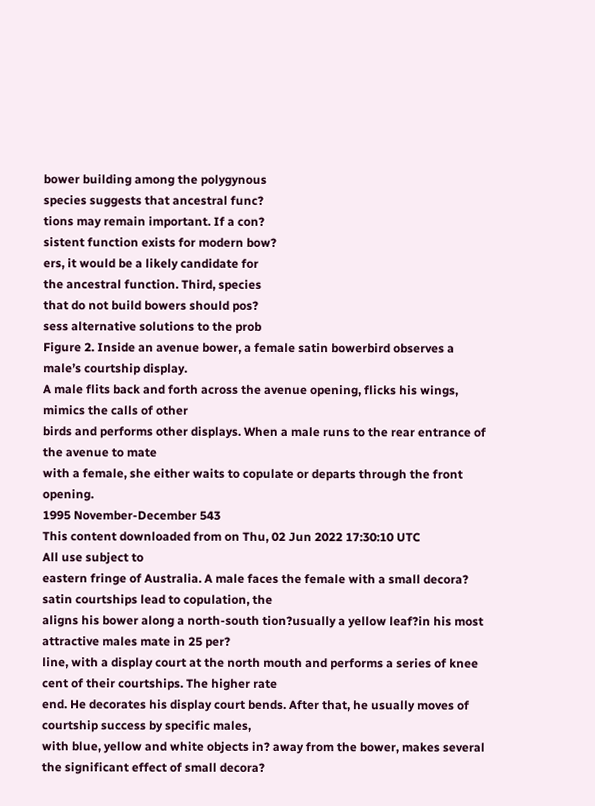bower building among the polygynous
species suggests that ancestral func?
tions may remain important. If a con?
sistent function exists for modern bow?
ers, it would be a likely candidate for
the ancestral function. Third, species
that do not build bowers should pos?
sess alternative solutions to the prob
Figure 2. Inside an avenue bower, a female satin bowerbird observes a male’s courtship display.
A male flits back and forth across the avenue opening, flicks his wings, mimics the calls of other
birds and performs other displays. When a male runs to the rear entrance of the avenue to mate
with a female, she either waits to copulate or departs through the front opening.
1995 November-December 543
This content downloaded from on Thu, 02 Jun 2022 17:30:10 UTC
All use subject to
eastern fringe of Australia. A male faces the female with a small decora? satin courtships lead to copulation, the
aligns his bower along a north-south tion?usually a yellow leaf?in his most attractive males mate in 25 per?
line, with a display court at the north mouth and performs a series of knee cent of their courtships. The higher rate
end. He decorates his display court bends. After that, he usually moves of courtship success by specific males,
with blue, yellow and white objects in? away from the bower, makes several the significant effect of small decora?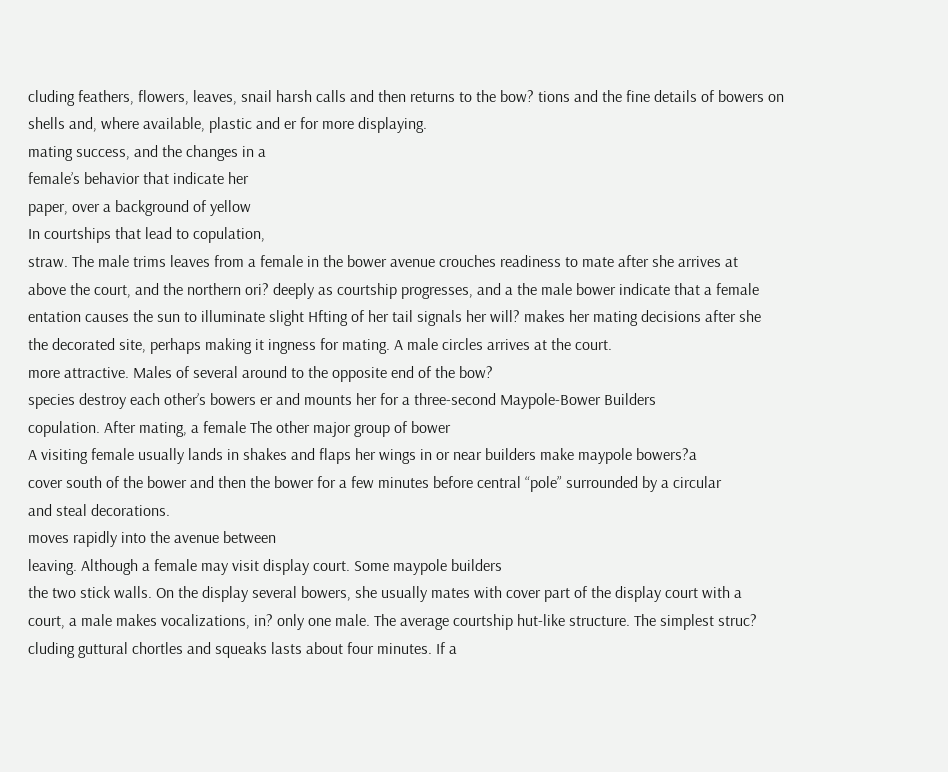cluding feathers, flowers, leaves, snail harsh calls and then returns to the bow? tions and the fine details of bowers on
shells and, where available, plastic and er for more displaying.
mating success, and the changes in a
female’s behavior that indicate her
paper, over a background of yellow
In courtships that lead to copulation,
straw. The male trims leaves from a female in the bower avenue crouches readiness to mate after she arrives at
above the court, and the northern ori? deeply as courtship progresses, and a the male bower indicate that a female
entation causes the sun to illuminate slight Hfting of her tail signals her will? makes her mating decisions after she
the decorated site, perhaps making it ingness for mating. A male circles arrives at the court.
more attractive. Males of several around to the opposite end of the bow?
species destroy each other’s bowers er and mounts her for a three-second Maypole-Bower Builders
copulation. After mating, a female The other major group of bower
A visiting female usually lands in shakes and flaps her wings in or near builders make maypole bowers?a
cover south of the bower and then the bower for a few minutes before central “pole” surrounded by a circular
and steal decorations.
moves rapidly into the avenue between
leaving. Although a female may visit display court. Some maypole builders
the two stick walls. On the display several bowers, she usually mates with cover part of the display court with a
court, a male makes vocalizations, in? only one male. The average courtship hut-like structure. The simplest struc?
cluding guttural chortles and squeaks lasts about four minutes. If a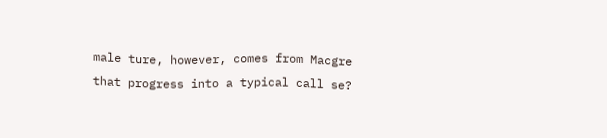male ture, however, comes from Macgre
that progress into a typical call se?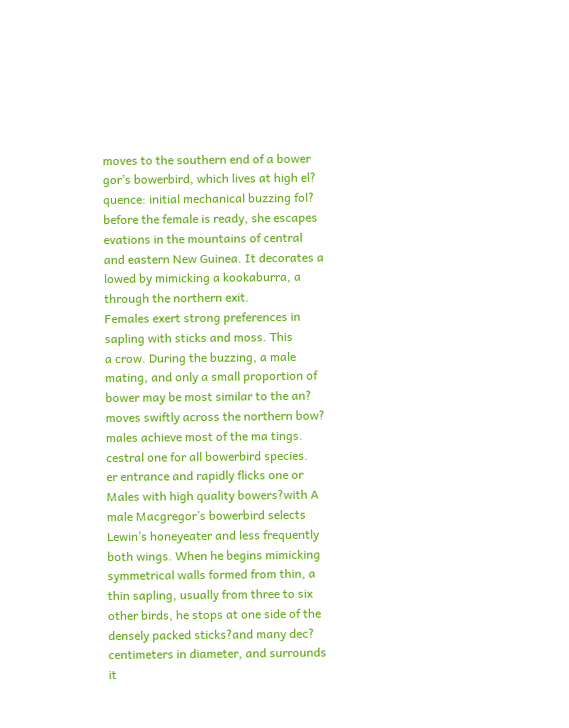moves to the southern end of a bower gor’s bowerbird, which lives at high el?
quence: initial mechanical buzzing fol? before the female is ready, she escapes evations in the mountains of central
and eastern New Guinea. It decorates a
lowed by mimicking a kookaburra, a through the northern exit.
Females exert strong preferences in sapling with sticks and moss. This
a crow. During the buzzing, a male mating, and only a small proportion of bower may be most similar to the an?
moves swiftly across the northern bow? males achieve most of the ma tings. cestral one for all bowerbird species.
er entrance and rapidly flicks one or Males with high quality bowers?with A male Macgregor’s bowerbird selects
Lewin’s honeyeater and less frequently
both wings. When he begins mimicking symmetrical walls formed from thin, a thin sapling, usually from three to six
other birds, he stops at one side of the densely packed sticks?and many dec? centimeters in diameter, and surrounds it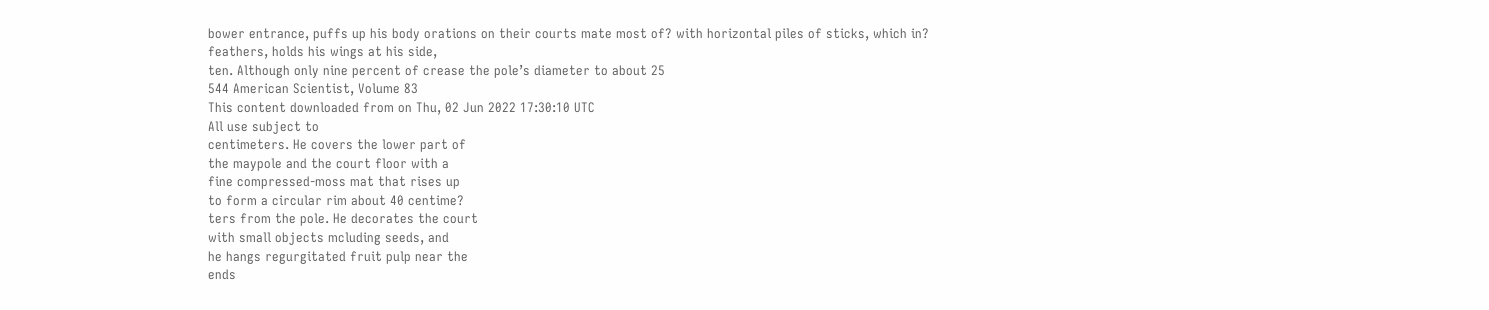bower entrance, puffs up his body orations on their courts mate most of? with horizontal piles of sticks, which in?
feathers, holds his wings at his side,
ten. Although only nine percent of crease the pole’s diameter to about 25
544 American Scientist, Volume 83
This content downloaded from on Thu, 02 Jun 2022 17:30:10 UTC
All use subject to
centimeters. He covers the lower part of
the maypole and the court floor with a
fine compressed-moss mat that rises up
to form a circular rim about 40 centime?
ters from the pole. He decorates the court
with small objects mcluding seeds, and
he hangs regurgitated fruit pulp near the
ends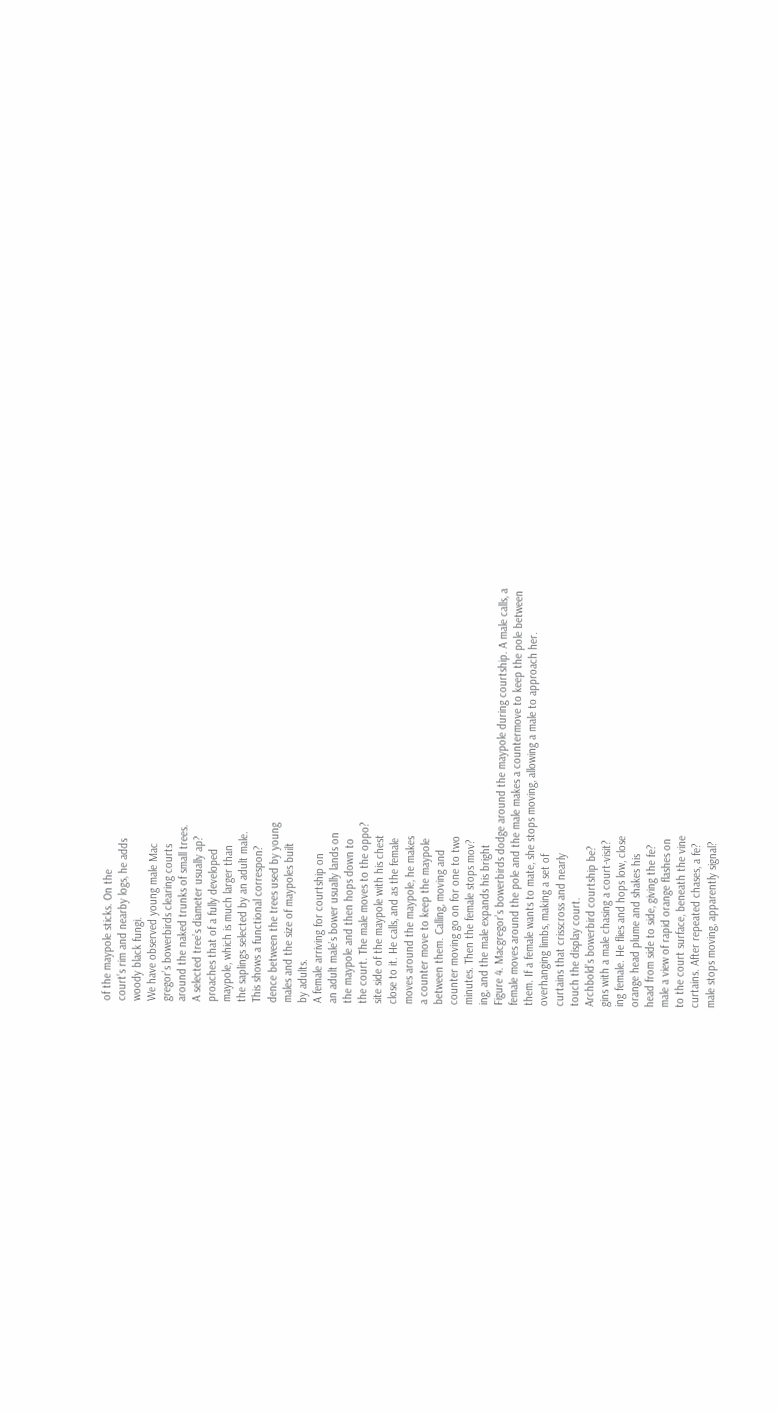of the maypole sticks. On the
court’s rim and nearby logs, he adds
woody black fungi.
We have observed young male Mac
gregor’s bowerbirds clearing courts
around the naked trunks of small trees.
A selected tree’s diameter usually ap?
proaches that of a fully developed
maypole, which is much larger than
the saplings selected by an adult male.
This shows a functional correspon?
dence between the trees used by young
males and the size of maypoles built
by adults.
A female arriving for courtship on
an adult male’s bower usually lands on
the maypole and then hops down to
the court. The male moves to the oppo?
site side of the maypole with his chest
close to it. He calls, and as the female
moves around the maypole, he makes
a counter move to keep the maypole
between them. Calling, moving and
counter moving go on for one to two
minutes. Then the female stops mov?
ing, and the male expands his bright
Figure 4. Macgregor’s bowerbirds dodge around the maypole during courtship. A male calls, a
female moves around the pole and the male makes a countermove to keep the pole between
them. If a female wants to mate, she stops moving, allowing a male to approach her.
overhanging limbs, making a set of
curtains that crisscross and nearly
touch the display court.
Archbold’s bowerbird courtship be?
gins with a male chasing a court-visit?
ing female. He flies and hops low, close
orange head plume and shakes his
head from side to side, giving the fe?
male a view of rapid orange flashes on
to the court surface, beneath the vine
curtains. After repeated chases, a fe?
male stops moving, apparently signal?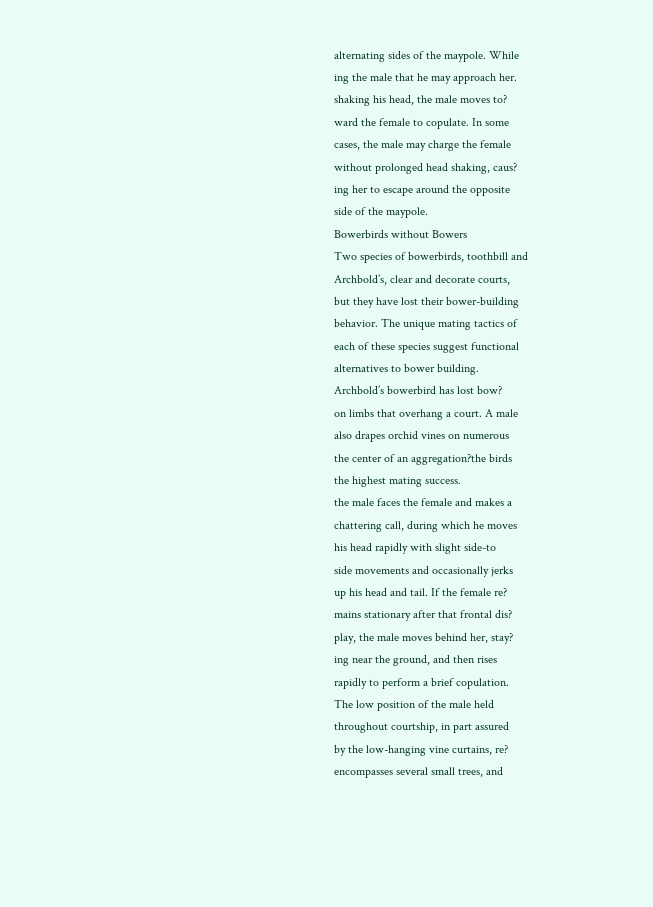alternating sides of the maypole. While
ing the male that he may approach her.
shaking his head, the male moves to?
ward the female to copulate. In some
cases, the male may charge the female
without prolonged head shaking, caus?
ing her to escape around the opposite
side of the maypole.
Bowerbirds without Bowers
Two species of bowerbirds, toothbill and
Archbold’s, clear and decorate courts,
but they have lost their bower-building
behavior. The unique mating tactics of
each of these species suggest functional
alternatives to bower building.
Archbold’s bowerbird has lost bow?
on limbs that overhang a court. A male
also drapes orchid vines on numerous
the center of an aggregation?the birds
the highest mating success.
the male faces the female and makes a
chattering call, during which he moves
his head rapidly with slight side-to
side movements and occasionally jerks
up his head and tail. If the female re?
mains stationary after that frontal dis?
play, the male moves behind her, stay?
ing near the ground, and then rises
rapidly to perform a brief copulation.
The low position of the male held
throughout courtship, in part assured
by the low-hanging vine curtains, re?
encompasses several small trees, and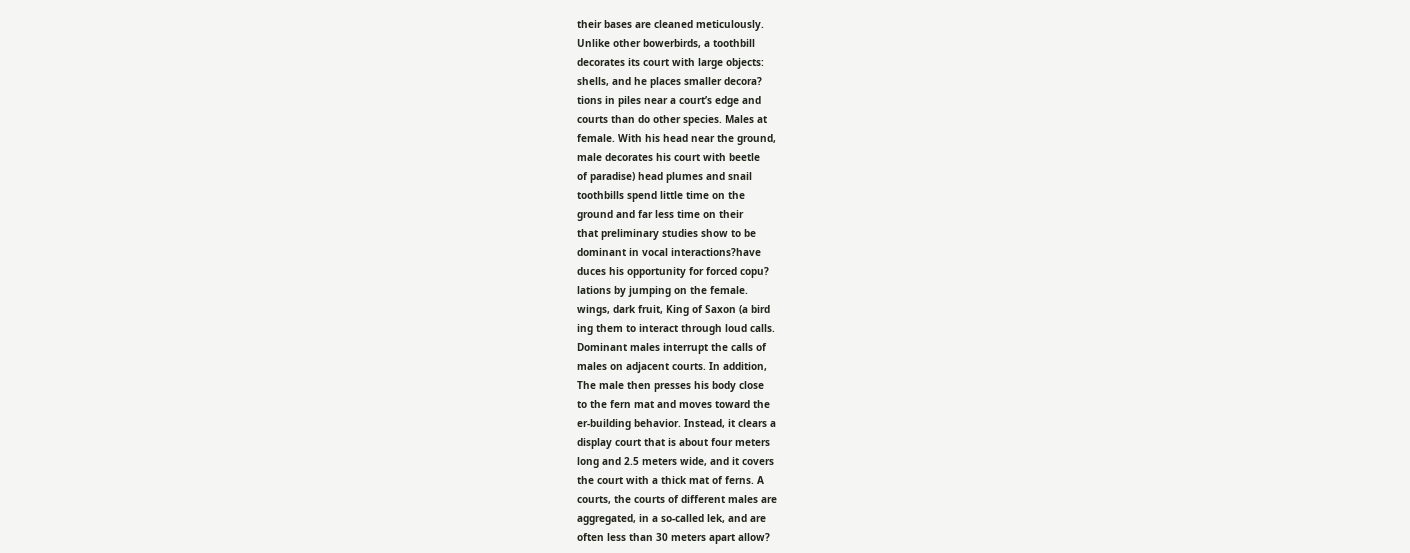their bases are cleaned meticulously.
Unlike other bowerbirds, a toothbill
decorates its court with large objects:
shells, and he places smaller decora?
tions in piles near a court’s edge and
courts than do other species. Males at
female. With his head near the ground,
male decorates his court with beetle
of paradise) head plumes and snail
toothbills spend little time on the
ground and far less time on their
that preliminary studies show to be
dominant in vocal interactions?have
duces his opportunity for forced copu?
lations by jumping on the female.
wings, dark fruit, King of Saxon (a bird
ing them to interact through loud calls.
Dominant males interrupt the calls of
males on adjacent courts. In addition,
The male then presses his body close
to the fern mat and moves toward the
er-building behavior. Instead, it clears a
display court that is about four meters
long and 2.5 meters wide, and it covers
the court with a thick mat of ferns. A
courts, the courts of different males are
aggregated, in a so-called lek, and are
often less than 30 meters apart allow?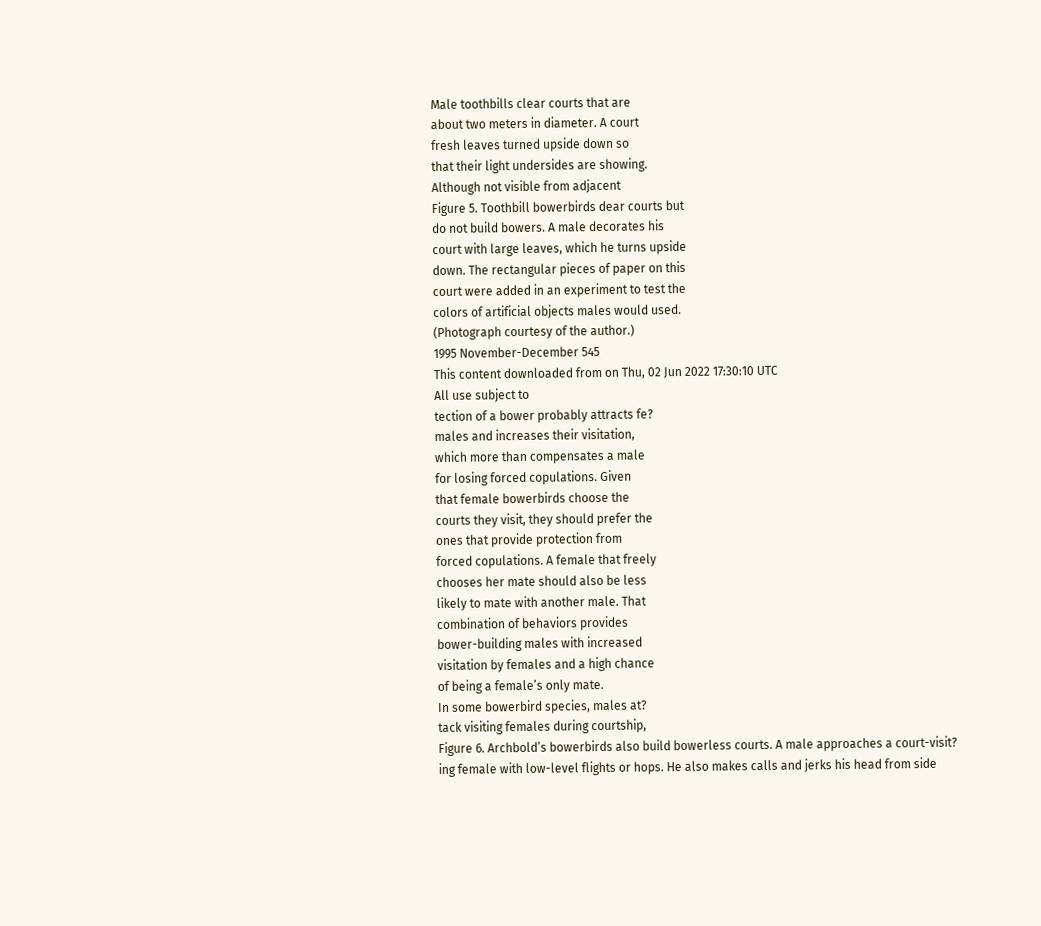Male toothbills clear courts that are
about two meters in diameter. A court
fresh leaves turned upside down so
that their light undersides are showing.
Although not visible from adjacent
Figure 5. Toothbill bowerbirds dear courts but
do not build bowers. A male decorates his
court with large leaves, which he turns upside
down. The rectangular pieces of paper on this
court were added in an experiment to test the
colors of artificial objects males would used.
(Photograph courtesy of the author.)
1995 November-December 545
This content downloaded from on Thu, 02 Jun 2022 17:30:10 UTC
All use subject to
tection of a bower probably attracts fe?
males and increases their visitation,
which more than compensates a male
for losing forced copulations. Given
that female bowerbirds choose the
courts they visit, they should prefer the
ones that provide protection from
forced copulations. A female that freely
chooses her mate should also be less
likely to mate with another male. That
combination of behaviors provides
bower-building males with increased
visitation by females and a high chance
of being a female’s only mate.
In some bowerbird species, males at?
tack visiting females during courtship,
Figure 6. Archbold’s bowerbirds also build bowerless courts. A male approaches a court-visit?
ing female with low-level flights or hops. He also makes calls and jerks his head from side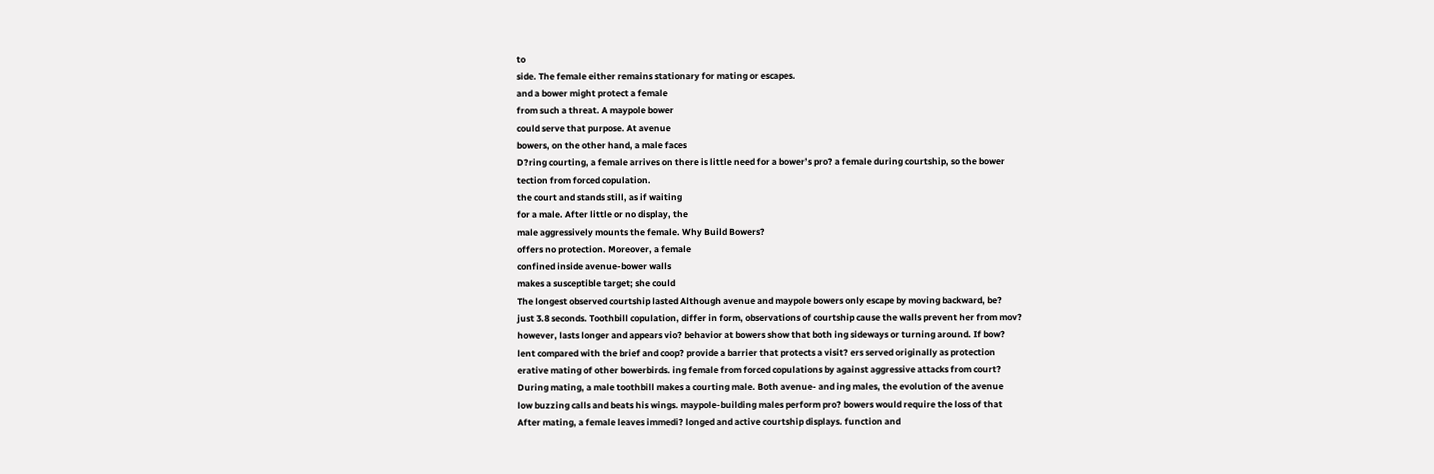to
side. The female either remains stationary for mating or escapes.
and a bower might protect a female
from such a threat. A maypole bower
could serve that purpose. At avenue
bowers, on the other hand, a male faces
D?ring courting, a female arrives on there is little need for a bower’s pro? a female during courtship, so the bower
tection from forced copulation.
the court and stands still, as if waiting
for a male. After little or no display, the
male aggressively mounts the female. Why Build Bowers?
offers no protection. Moreover, a female
confined inside avenue-bower walls
makes a susceptible target; she could
The longest observed courtship lasted Although avenue and maypole bowers only escape by moving backward, be?
just 3.8 seconds. Toothbill copulation, differ in form, observations of courtship cause the walls prevent her from mov?
however, lasts longer and appears vio? behavior at bowers show that both ing sideways or turning around. If bow?
lent compared with the brief and coop? provide a barrier that protects a visit? ers served originally as protection
erative mating of other bowerbirds. ing female from forced copulations by against aggressive attacks from court?
During mating, a male toothbill makes a courting male. Both avenue- and ing males, the evolution of the avenue
low buzzing calls and beats his wings. maypole-building males perform pro? bowers would require the loss of that
After mating, a female leaves immedi? longed and active courtship displays. function and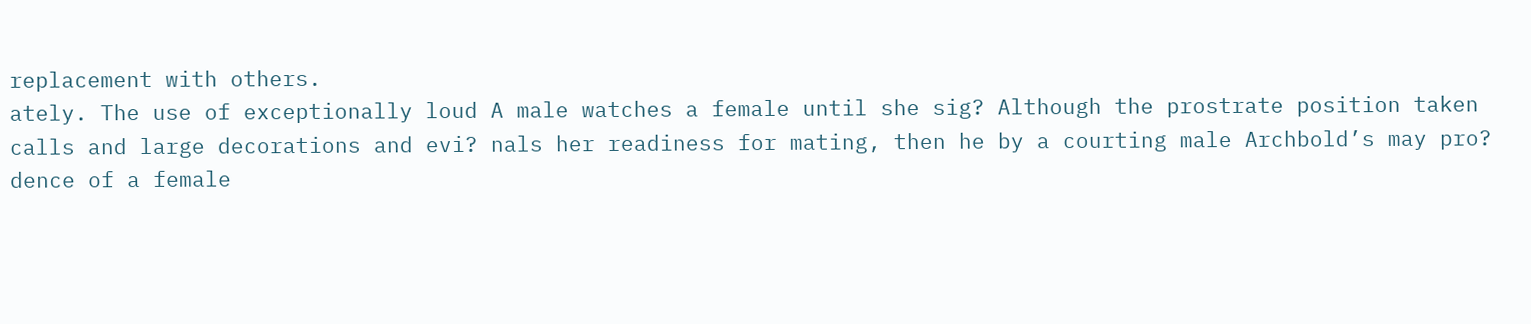replacement with others.
ately. The use of exceptionally loud A male watches a female until she sig? Although the prostrate position taken
calls and large decorations and evi? nals her readiness for mating, then he by a courting male Archbold’s may pro?
dence of a female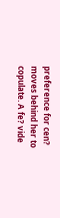preference for cen? moves behind her to copulate. A fe? vide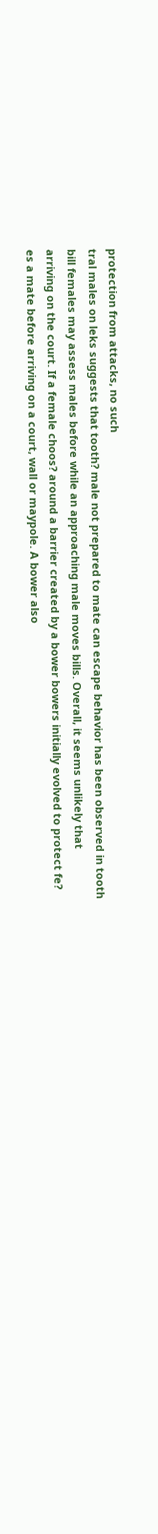protection from attacks, no such
tral males on leks suggests that tooth? male not prepared to mate can escape behavior has been observed in tooth
bill females may assess males before while an approaching male moves bills. Overall, it seems unlikely that
arriving on the court. If a female choos? around a barrier created by a bower bowers initially evolved to protect fe?
es a mate before arriving on a court, wall or maypole. A bower also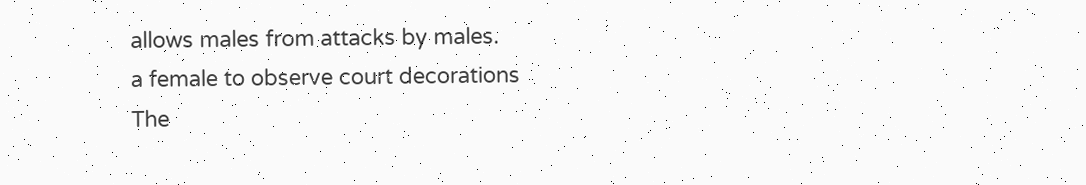allows males from attacks by males.
a female to observe court decorations
The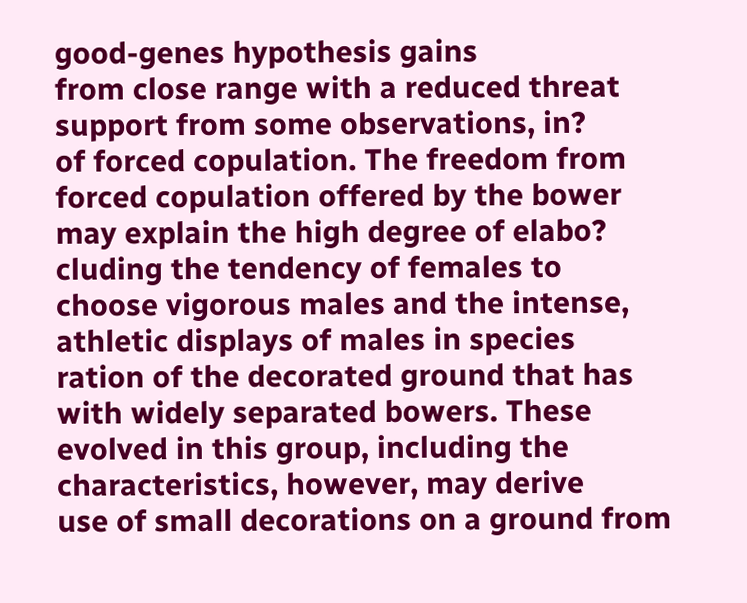good-genes hypothesis gains
from close range with a reduced threat support from some observations, in?
of forced copulation. The freedom from
forced copulation offered by the bower
may explain the high degree of elabo?
cluding the tendency of females to
choose vigorous males and the intense,
athletic displays of males in species
ration of the decorated ground that has with widely separated bowers. These
evolved in this group, including the characteristics, however, may derive
use of small decorations on a ground from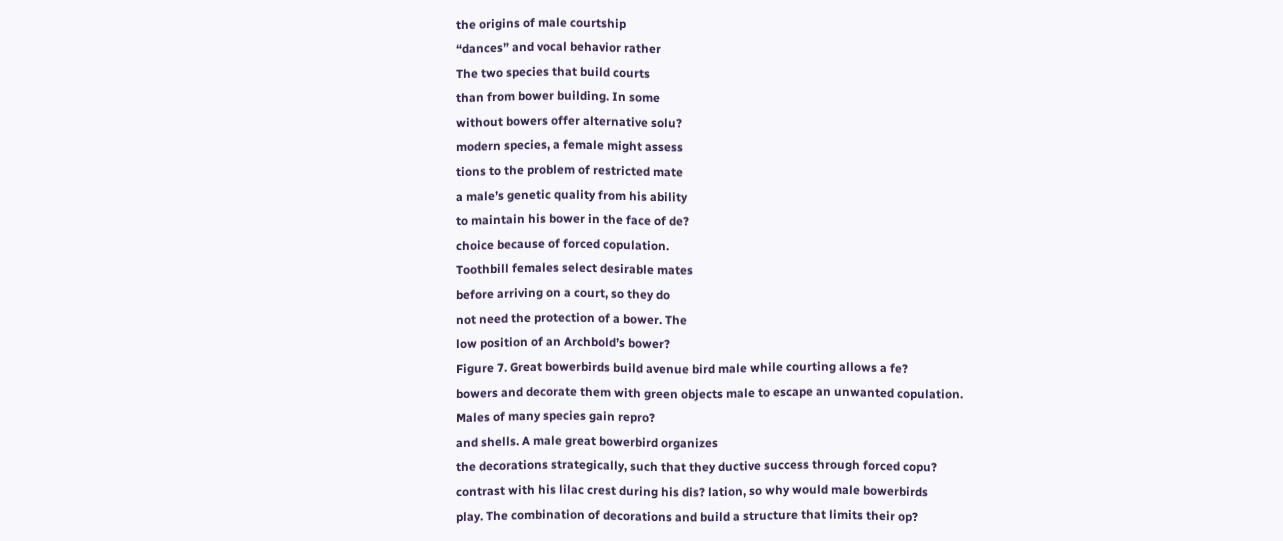the origins of male courtship
“dances” and vocal behavior rather
The two species that build courts
than from bower building. In some
without bowers offer alternative solu?
modern species, a female might assess
tions to the problem of restricted mate
a male’s genetic quality from his ability
to maintain his bower in the face of de?
choice because of forced copulation.
Toothbill females select desirable mates
before arriving on a court, so they do
not need the protection of a bower. The
low position of an Archbold’s bower?
Figure 7. Great bowerbirds build avenue bird male while courting allows a fe?
bowers and decorate them with green objects male to escape an unwanted copulation.
Males of many species gain repro?
and shells. A male great bowerbird organizes
the decorations strategically, such that they ductive success through forced copu?
contrast with his lilac crest during his dis? lation, so why would male bowerbirds
play. The combination of decorations and build a structure that limits their op?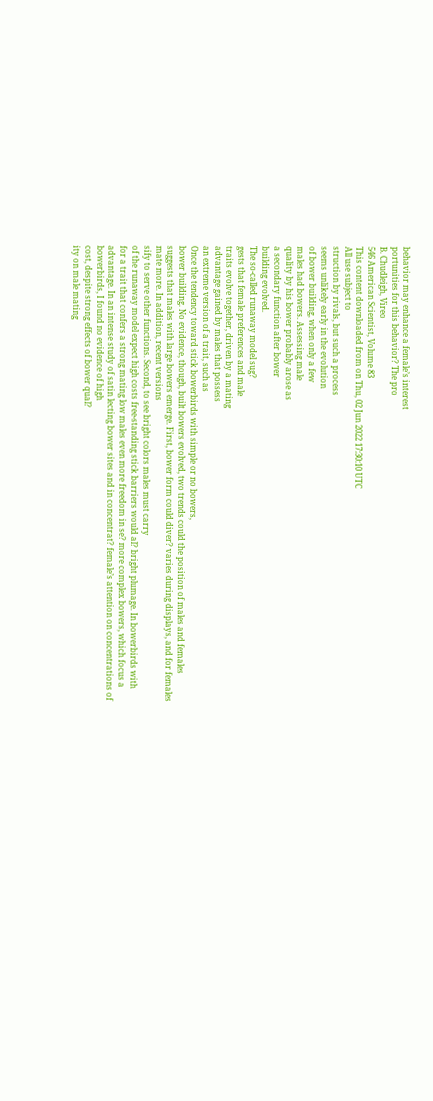behavior may enhance a female’s interest
portunities for this behavior? The pro
B. Chudleigh, Vireo
546 American Scientist, Volume 83
This content downloaded from on Thu, 02 Jun 2022 17:30:10 UTC
All use subject to
struction by rivals, but such a process
seems unlikely early in the evolution
of bower building, when only a few
males had bowers. Assessing male
quality by his bower probably arose as
a secondary function after bower
building evolved.
The so-called runaway model sug?
gests that female preferences and male
traits evolve together, driven by a mating
advantage gained by males that possess
an extreme version of a trait, such as
Once the tendency toward stick bowerbirds with simple or no bowers,
bower building. No evidence, though, built bowers evolved, two trends could the position of males and females
suggests that males with large bowers emerge. First, bower form could diver? varies during displays, and for females
mate more. In addition, recent versions
sify to serve other functions. Second, to see bright colors males must carry
of the runaway model expect high costs free-standing stick barriers would al? bright plumage. In bowerbirds with
for a trait that confers a strong mating low males even more freedom in se? more complex bowers, which focus a
advantage. In an intense study of satin lecting bower sites and in concentrat? female’s attention on concentrations of
bowerbirds, I found no evidence of high
cost, despite strong effects of bower qual?
ity on male mating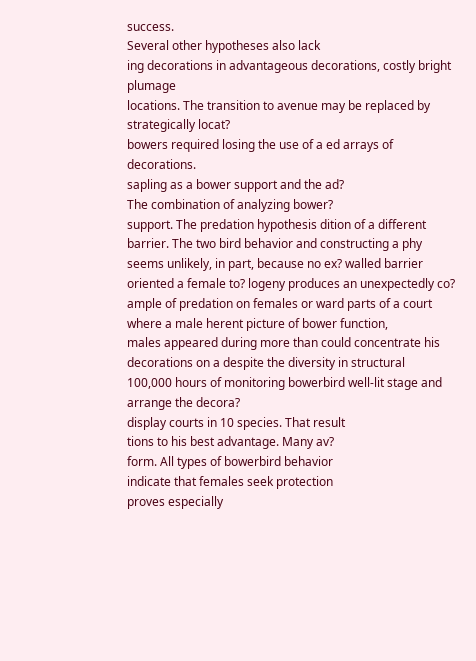success.
Several other hypotheses also lack
ing decorations in advantageous decorations, costly bright plumage
locations. The transition to avenue may be replaced by strategically locat?
bowers required losing the use of a ed arrays of decorations.
sapling as a bower support and the ad?
The combination of analyzing bower?
support. The predation hypothesis dition of a different barrier. The two bird behavior and constructing a phy
seems unlikely, in part, because no ex? walled barrier oriented a female to? logeny produces an unexpectedly co?
ample of predation on females or ward parts of a court where a male herent picture of bower function,
males appeared during more than could concentrate his decorations on a despite the diversity in structural
100,000 hours of monitoring bowerbird well-lit stage and arrange the decora?
display courts in 10 species. That result
tions to his best advantage. Many av?
form. All types of bowerbird behavior
indicate that females seek protection
proves especially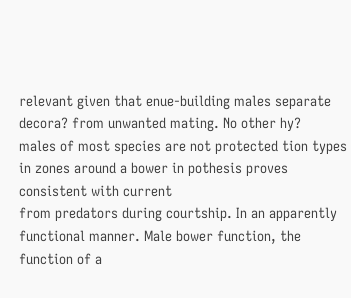relevant given that enue-building males separate decora? from unwanted mating. No other hy?
males of most species are not protected tion types in zones around a bower in pothesis proves consistent with current
from predators during courtship. In an apparently functional manner. Male bower function, the function of a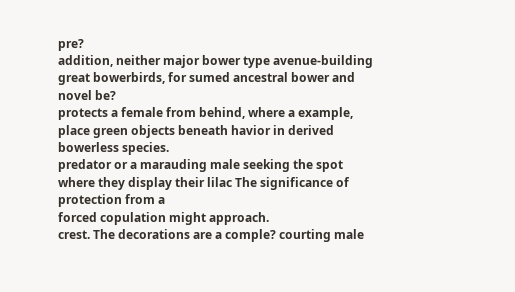pre?
addition, neither major bower type avenue-building great bowerbirds, for sumed ancestral bower and novel be?
protects a female from behind, where a example, place green objects beneath havior in derived bowerless species.
predator or a marauding male seeking the spot where they display their lilac The significance of protection from a
forced copulation might approach.
crest. The decorations are a comple? courting male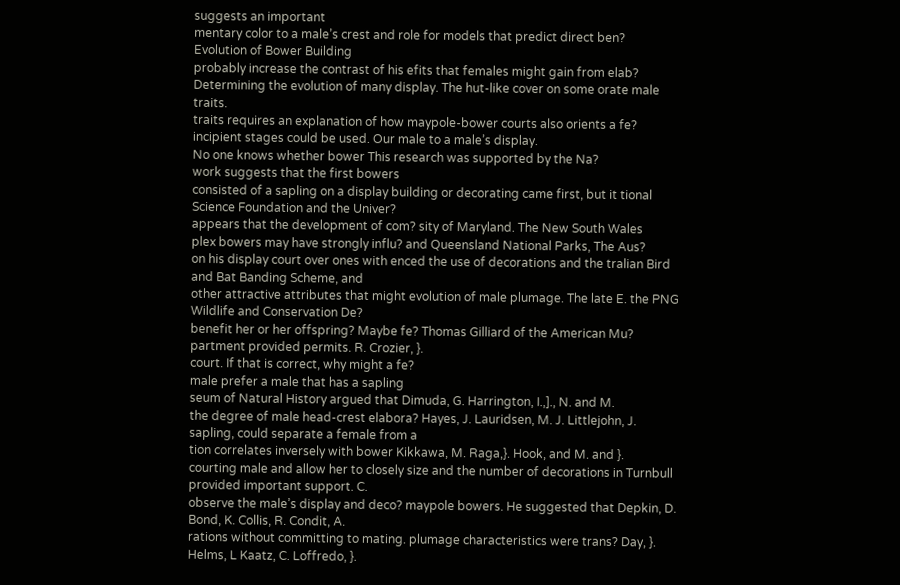suggests an important
mentary color to a male’s crest and role for models that predict direct ben?
Evolution of Bower Building
probably increase the contrast of his efits that females might gain from elab?
Determining the evolution of many display. The hut-like cover on some orate male traits.
traits requires an explanation of how maypole-bower courts also orients a fe?
incipient stages could be used. Our male to a male’s display.
No one knows whether bower This research was supported by the Na?
work suggests that the first bowers
consisted of a sapling on a display building or decorating came first, but it tional Science Foundation and the Univer?
appears that the development of com? sity of Maryland. The New South Wales
plex bowers may have strongly influ? and Queensland National Parks, The Aus?
on his display court over ones with enced the use of decorations and the tralian Bird and Bat Banding Scheme, and
other attractive attributes that might evolution of male plumage. The late E. the PNG Wildlife and Conservation De?
benefit her or her offspring? Maybe fe? Thomas Gilliard of the American Mu? partment provided permits. R. Crozier, }.
court. If that is correct, why might a fe?
male prefer a male that has a sapling
seum of Natural History argued that Dimuda, G. Harrington, I.,]., N. and M.
the degree of male head-crest elabora? Hayes, J. Lauridsen, M. J. Littlejohn, J.
sapling, could separate a female from a
tion correlates inversely with bower Kikkawa, M. Raga,}. Hook, and M. and }.
courting male and allow her to closely size and the number of decorations in Turnbull provided important support. C.
observe the male’s display and deco? maypole bowers. He suggested that Depkin, D. Bond, K. Collis, R. Condit, A.
rations without committing to mating. plumage characteristics were trans? Day, }. Helms, L Kaatz, C. Loffredo, }.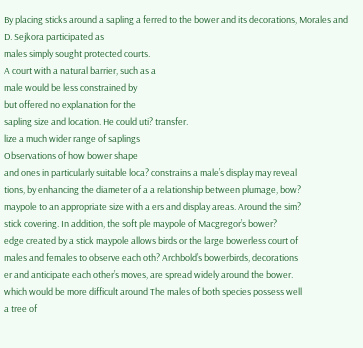By placing sticks around a sapling a ferred to the bower and its decorations, Morales and D. Sejkora participated as
males simply sought protected courts.
A court with a natural barrier, such as a
male would be less constrained by
but offered no explanation for the
sapling size and location. He could uti? transfer.
lize a much wider range of saplings
Observations of how bower shape
and ones in particularly suitable loca? constrains a male’s display may reveal
tions, by enhancing the diameter of a a relationship between plumage, bow?
maypole to an appropriate size with a ers and display areas. Around the sim?
stick covering. In addition, the soft ple maypole of Macgregor’s bower?
edge created by a stick maypole allows birds or the large bowerless court of
males and females to observe each oth? Archbold’s bowerbirds, decorations
er and anticipate each other’s moves, are spread widely around the bower.
which would be more difficult around The males of both species possess well
a tree of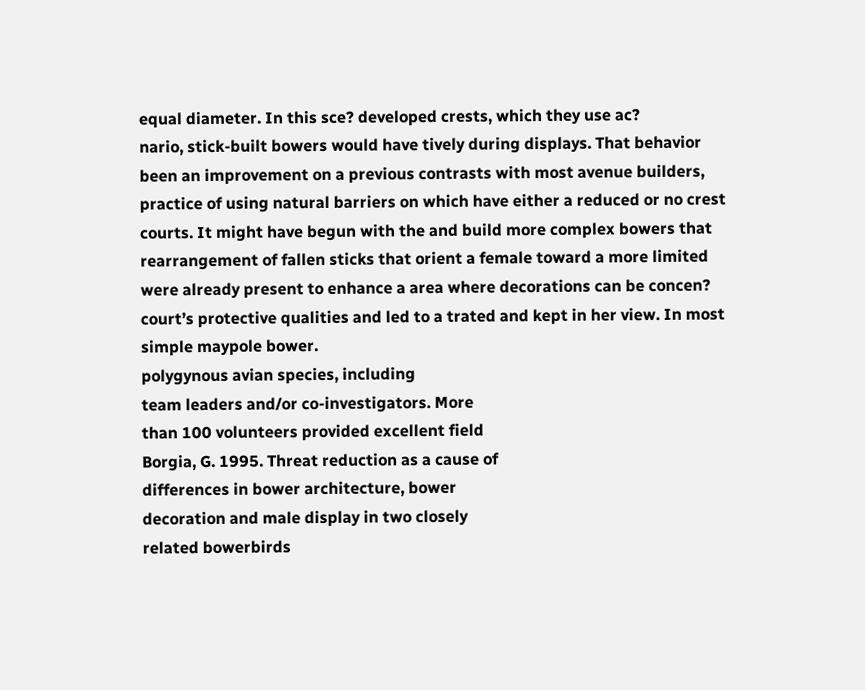equal diameter. In this sce? developed crests, which they use ac?
nario, stick-built bowers would have tively during displays. That behavior
been an improvement on a previous contrasts with most avenue builders,
practice of using natural barriers on which have either a reduced or no crest
courts. It might have begun with the and build more complex bowers that
rearrangement of fallen sticks that orient a female toward a more limited
were already present to enhance a area where decorations can be concen?
court’s protective qualities and led to a trated and kept in her view. In most
simple maypole bower.
polygynous avian species, including
team leaders and/or co-investigators. More
than 100 volunteers provided excellent field
Borgia, G. 1995. Threat reduction as a cause of
differences in bower architecture, bower
decoration and male display in two closely
related bowerbirds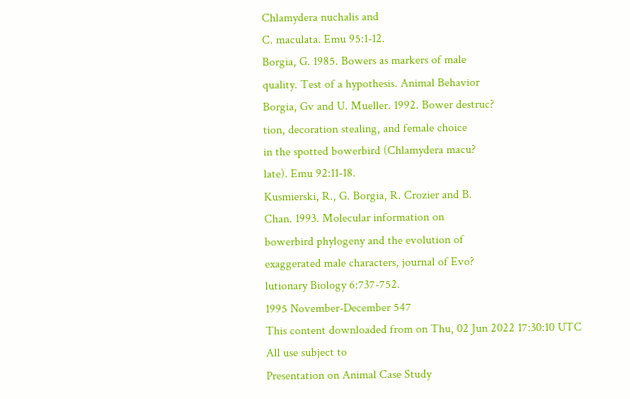Chlamydera nuchalis and
C. maculata. Emu 95:1-12.
Borgia, G. 1985. Bowers as markers of male
quality. Test of a hypothesis. Animal Behavior
Borgia, Gv and U. Mueller. 1992. Bower destruc?
tion, decoration stealing, and female choice
in the spotted bowerbird (Chlamydera macu?
late). Emu 92:11-18.
Kusmierski, R., G. Borgia, R. Crozier and B.
Chan. 1993. Molecular information on
bowerbird phylogeny and the evolution of
exaggerated male characters, journal of Evo?
lutionary Biology 6:737-752.
1995 November-December 547
This content downloaded from on Thu, 02 Jun 2022 17:30:10 UTC
All use subject to
Presentation on Animal Case Study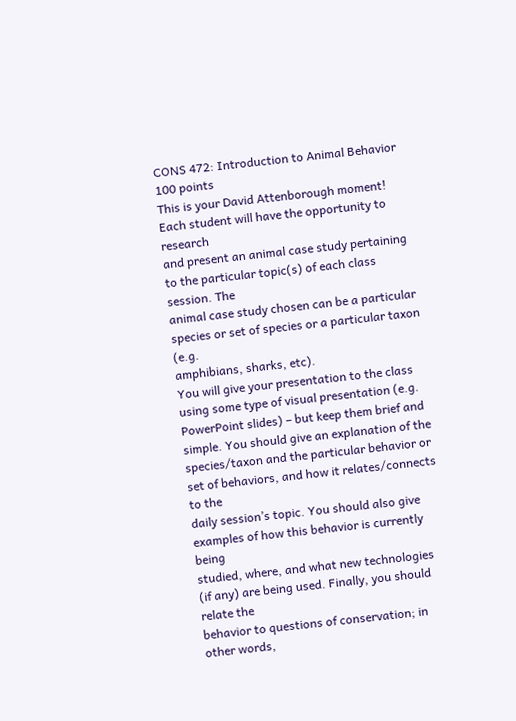CONS 472: Introduction to Animal Behavior
100 points
This is your David Attenborough moment! Each student will have the opportunity to research
and present an animal case study pertaining to the particular topic(s) of each class session. The
animal case study chosen can be a particular species or set of species or a particular taxon (e.g.
amphibians, sharks, etc).
You will give your presentation to the class using some type of visual presentation (e.g.
PowerPoint slides) – but keep them brief and simple. You should give an explanation of the
species/taxon and the particular behavior or set of behaviors, and how it relates/connects to the
daily session’s topic. You should also give examples of how this behavior is currently being
studied, where, and what new technologies (if any) are being used. Finally, you should relate the
behavior to questions of conservation; in other words,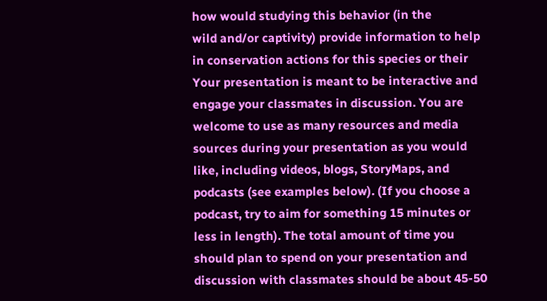how would studying this behavior (in the
wild and/or captivity) provide information to help in conservation actions for this species or their
Your presentation is meant to be interactive and engage your classmates in discussion. You are
welcome to use as many resources and media sources during your presentation as you would
like, including videos, blogs, StoryMaps, and podcasts (see examples below). (If you choose a
podcast, try to aim for something 15 minutes or less in length). The total amount of time you
should plan to spend on your presentation and discussion with classmates should be about 45-50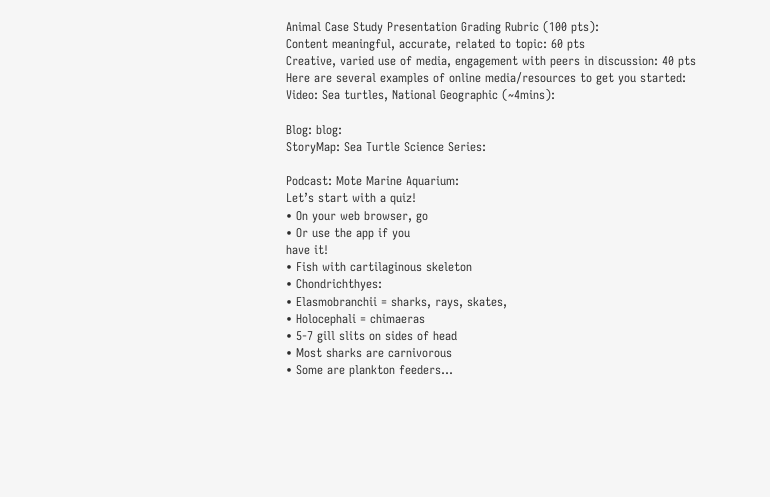Animal Case Study Presentation Grading Rubric (100 pts):
Content meaningful, accurate, related to topic: 60 pts
Creative, varied use of media, engagement with peers in discussion: 40 pts
Here are several examples of online media/resources to get you started:
Video: Sea turtles, National Geographic (~4mins):

Blog: blog:
StoryMap: Sea Turtle Science Series:

Podcast: Mote Marine Aquarium:
Let’s start with a quiz!
• On your web browser, go
• Or use the app if you
have it!
• Fish with cartilaginous skeleton
• Chondrichthyes:
• Elasmobranchii = sharks, rays, skates,
• Holocephali = chimaeras
• 5-7 gill slits on sides of head
• Most sharks are carnivorous
• Some are plankton feeders…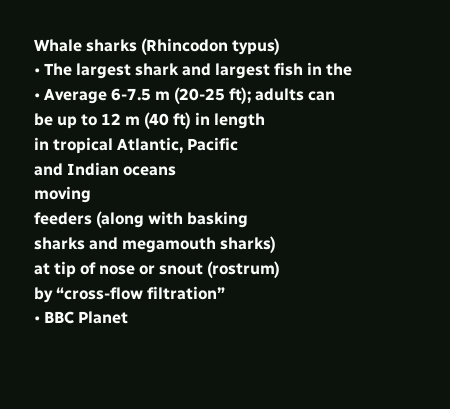Whale sharks (Rhincodon typus)
• The largest shark and largest fish in the
• Average 6-7.5 m (20-25 ft); adults can
be up to 12 m (40 ft) in length
in tropical Atlantic, Pacific
and Indian oceans
moving
feeders (along with basking
sharks and megamouth sharks)
at tip of nose or snout (rostrum)
by “cross-flow filtration”
• BBC Planet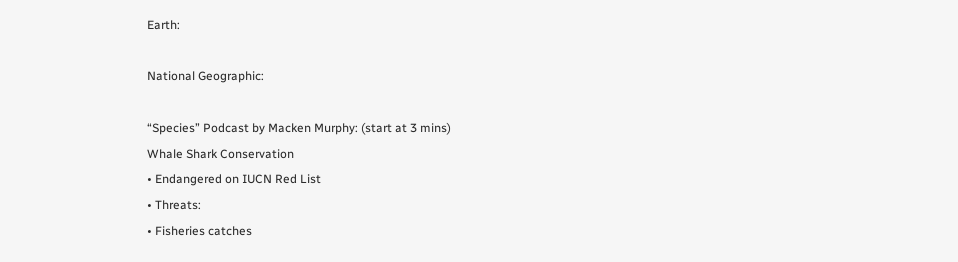Earth:

National Geographic:

“Species” Podcast by Macken Murphy: (start at 3 mins)
Whale Shark Conservation
• Endangered on IUCN Red List
• Threats:
• Fisheries catches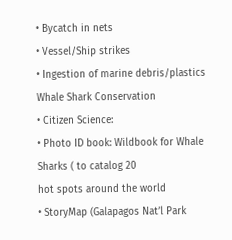• Bycatch in nets
• Vessel/Ship strikes
• Ingestion of marine debris/plastics
Whale Shark Conservation
• Citizen Science:
• Photo ID book: Wildbook for Whale
Sharks ( to catalog 20
hot spots around the world
• StoryMap (Galapagos Nat’l Park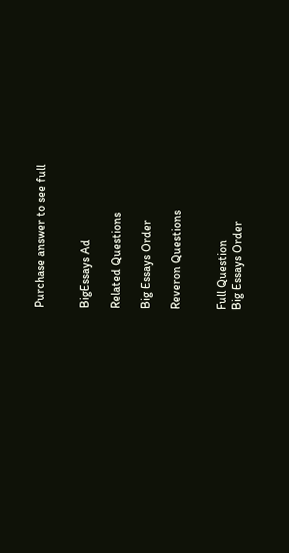Purchase answer to see full


BigEssays Ad

Related Questions

Big Essays Order

Reveron Questions


Full Question
Big Essays Order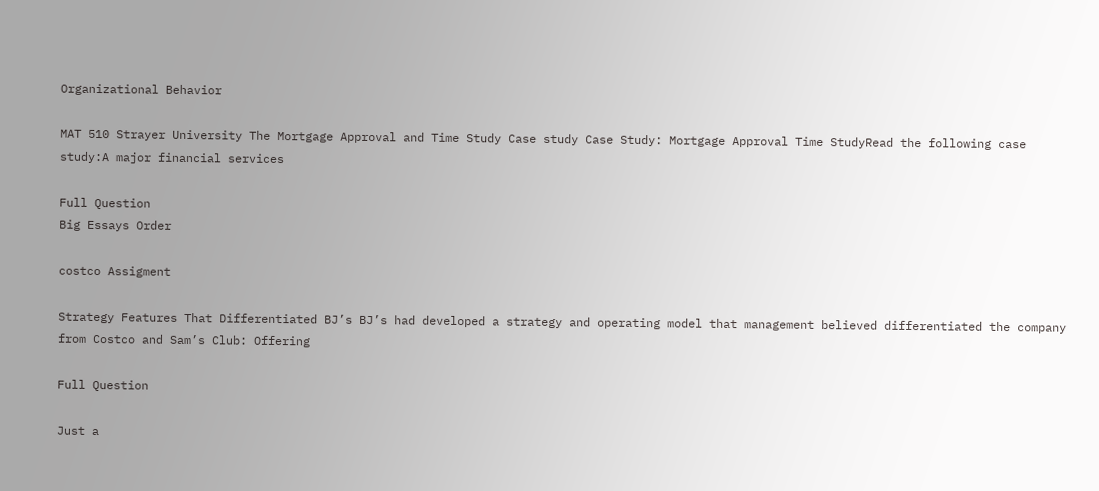Organizational Behavior

MAT 510 Strayer University The Mortgage Approval and Time Study Case study Case Study: Mortgage Approval Time StudyRead the following case study:A major financial services

Full Question
Big Essays Order

costco Assigment

Strategy Features That Differentiated BJ’s BJ’s had developed a strategy and operating model that management believed differentiated the company from Costco and Sam’s Club: Offering

Full Question

Just a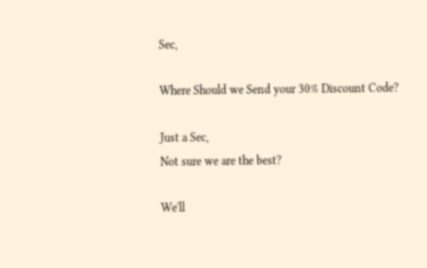Sec,

Where Should we Send your 30% Discount Code?

Just a Sec,
Not sure we are the best?

We'll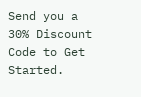Send you a 30% Discount Code to Get Started.